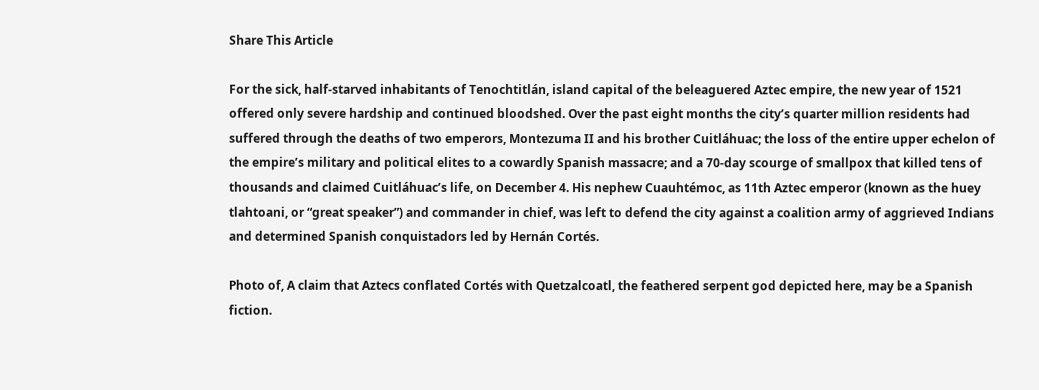Share This Article

For the sick, half-starved inhabitants of Tenochtitlán, island capital of the beleaguered Aztec empire, the new year of 1521 offered only severe hardship and continued bloodshed. Over the past eight months the city’s quarter million residents had suffered through the deaths of two emperors, Montezuma II and his brother Cuitláhuac; the loss of the entire upper echelon of the empire’s military and political elites to a cowardly Spanish massacre; and a 70-day scourge of smallpox that killed tens of thousands and claimed Cuitláhuac’s life, on December 4. His nephew Cuauhtémoc, as 11th Aztec emperor (known as the huey tlahtoani, or “great speaker”) and commander in chief, was left to defend the city against a coalition army of aggrieved Indians and determined Spanish conquistadors led by Hernán Cortés.

Photo of, A claim that Aztecs conflated Cortés with Quetzalcoatl, the feathered serpent god depicted here, may be a Spanish fiction.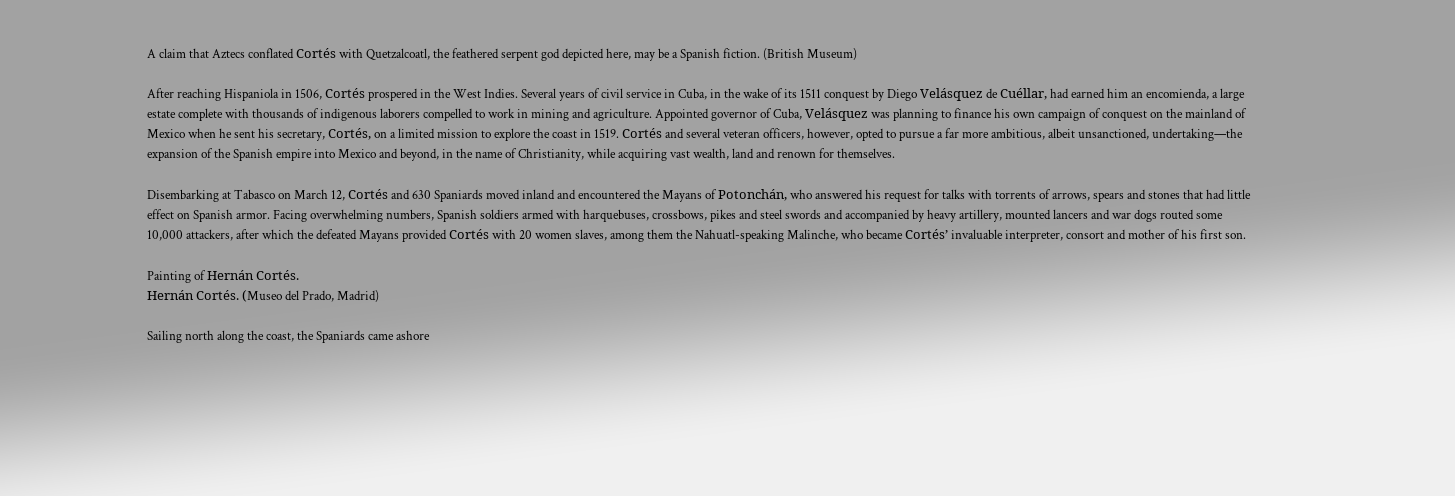A claim that Aztecs conflated Cortés with Quetzalcoatl, the feathered serpent god depicted here, may be a Spanish fiction. (British Museum)

After reaching Hispaniola in 1506, Cortés prospered in the West Indies. Several years of civil service in Cuba, in the wake of its 1511 conquest by Diego Velásquez de Cuéllar, had earned him an encomienda, a large estate complete with thousands of indigenous laborers compelled to work in mining and agriculture. Appointed governor of Cuba, Velásquez was planning to finance his own campaign of conquest on the mainland of Mexico when he sent his secretary, Cortés, on a limited mission to explore the coast in 1519. Cortés and several veteran officers, however, opted to pursue a far more ambitious, albeit unsanctioned, undertaking—the expansion of the Spanish empire into Mexico and beyond, in the name of Christianity, while acquiring vast wealth, land and renown for themselves.

Disembarking at Tabasco on March 12, Cortés and 630 Spaniards moved inland and encountered the Mayans of Potonchán, who answered his request for talks with torrents of arrows, spears and stones that had little effect on Spanish armor. Facing overwhelming numbers, Spanish soldiers armed with harquebuses, crossbows, pikes and steel swords and accompanied by heavy artillery, mounted lancers and war dogs routed some 10,000 attackers, after which the defeated Mayans provided Cortés with 20 women slaves, among them the Nahuatl-speaking Malinche, who became Cortés’ invaluable interpreter, consort and mother of his first son.

Painting of Hernán Cortés.
Hernán Cortés. (Museo del Prado, Madrid)

Sailing north along the coast, the Spaniards came ashore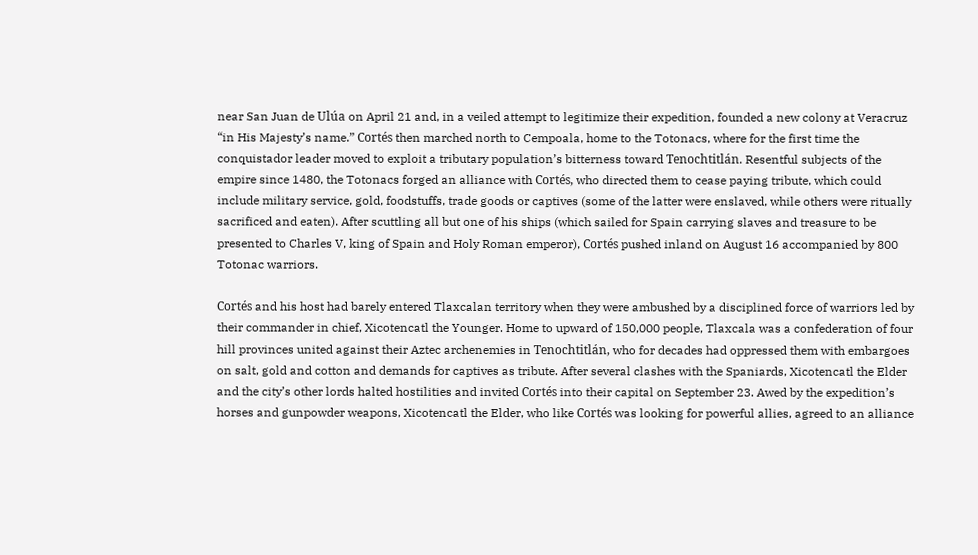near San Juan de Ulúa on April 21 and, in a veiled attempt to legitimize their expedition, founded a new colony at Veracruz “in His Majesty’s name.” Cortés then marched north to Cempoala, home to the Totonacs, where for the first time the conquistador leader moved to exploit a tributary population’s bitterness toward Tenochtitlán. Resentful subjects of the empire since 1480, the Totonacs forged an alliance with Cortés, who directed them to cease paying tribute, which could include military service, gold, foodstuffs, trade goods or captives (some of the latter were enslaved, while others were ritually sacrificed and eaten). After scuttling all but one of his ships (which sailed for Spain carrying slaves and treasure to be presented to Charles V, king of Spain and Holy Roman emperor), Cortés pushed inland on August 16 accompanied by 800 Totonac warriors.

Cortés and his host had barely entered Tlaxcalan territory when they were ambushed by a disciplined force of warriors led by their commander in chief, Xicotencatl the Younger. Home to upward of 150,000 people, Tlaxcala was a confederation of four hill provinces united against their Aztec archenemies in Tenochtitlán, who for decades had oppressed them with embargoes on salt, gold and cotton and demands for captives as tribute. After several clashes with the Spaniards, Xicotencatl the Elder and the city’s other lords halted hostilities and invited Cortés into their capital on September 23. Awed by the expedition’s horses and gunpowder weapons, Xicotencatl the Elder, who like Cortés was looking for powerful allies, agreed to an alliance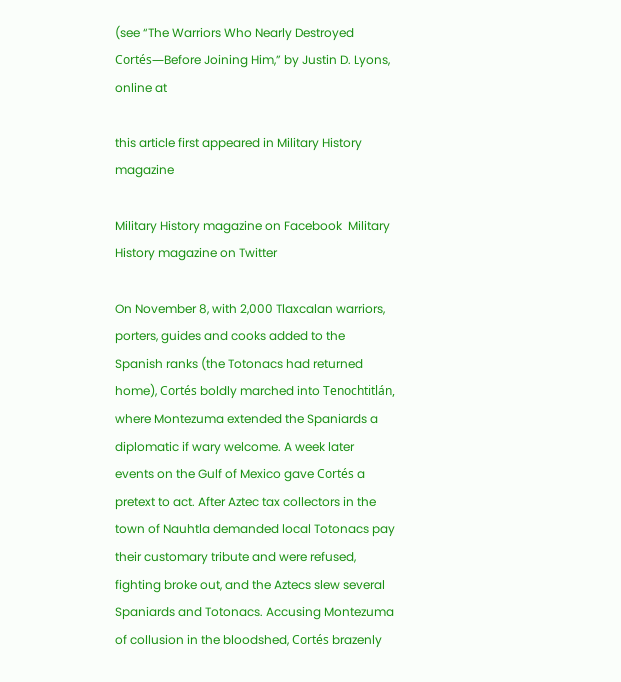(see “The Warriors Who Nearly Destroyed Cortés—Before Joining Him,” by Justin D. Lyons, online at

this article first appeared in Military History magazine

Military History magazine on Facebook  Military History magazine on Twitter

On November 8, with 2,000 Tlaxcalan warriors, porters, guides and cooks added to the Spanish ranks (the Totonacs had returned home), Cortés boldly marched into Tenochtitlán, where Montezuma extended the Spaniards a diplomatic if wary welcome. A week later events on the Gulf of Mexico gave Cortés a pretext to act. After Aztec tax collectors in the town of Nauhtla demanded local Totonacs pay their customary tribute and were refused, fighting broke out, and the Aztecs slew several Spaniards and Totonacs. Accusing Montezuma of collusion in the bloodshed, Cortés brazenly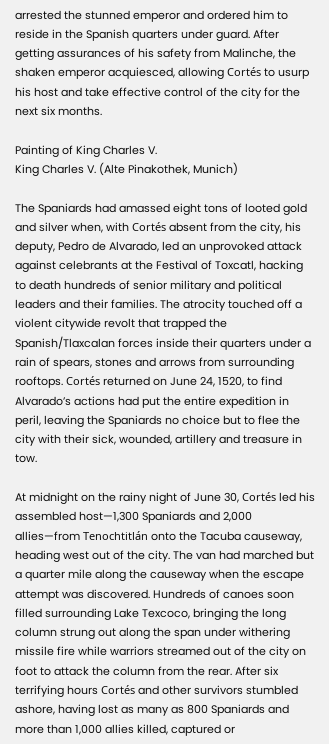arrested the stunned emperor and ordered him to reside in the Spanish quarters under guard. After getting assurances of his safety from Malinche, the shaken emperor acquiesced, allowing Cortés to usurp his host and take effective control of the city for the next six months.

Painting of King Charles V.
King Charles V. (Alte Pinakothek, Munich)

The Spaniards had amassed eight tons of looted gold and silver when, with Cortés absent from the city, his deputy, Pedro de Alvarado, led an unprovoked attack against celebrants at the Festival of Toxcatl, hacking to death hundreds of senior military and political leaders and their families. The atrocity touched off a violent citywide revolt that trapped the Spanish/Tlaxcalan forces inside their quarters under a rain of spears, stones and arrows from surrounding rooftops. Cortés returned on June 24, 1520, to find Alvarado’s actions had put the entire expedition in peril, leaving the Spaniards no choice but to flee the city with their sick, wounded, artillery and treasure in tow.

At midnight on the rainy night of June 30, Cortés led his assembled host—1,300 Spaniards and 2,000 allies—from Tenochtitlán onto the Tacuba causeway, heading west out of the city. The van had marched but a quarter mile along the causeway when the escape attempt was discovered. Hundreds of canoes soon filled surrounding Lake Texcoco, bringing the long column strung out along the span under withering missile fire while warriors streamed out of the city on foot to attack the column from the rear. After six terrifying hours Cortés and other survivors stumbled ashore, having lost as many as 800 Spaniards and more than 1,000 allies killed, captured or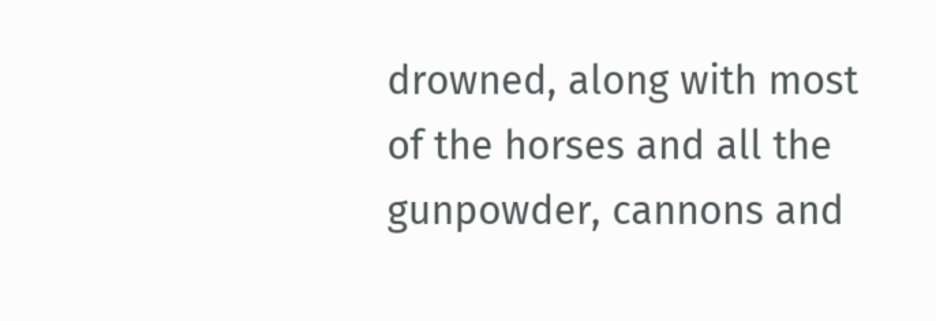drowned, along with most of the horses and all the gunpowder, cannons and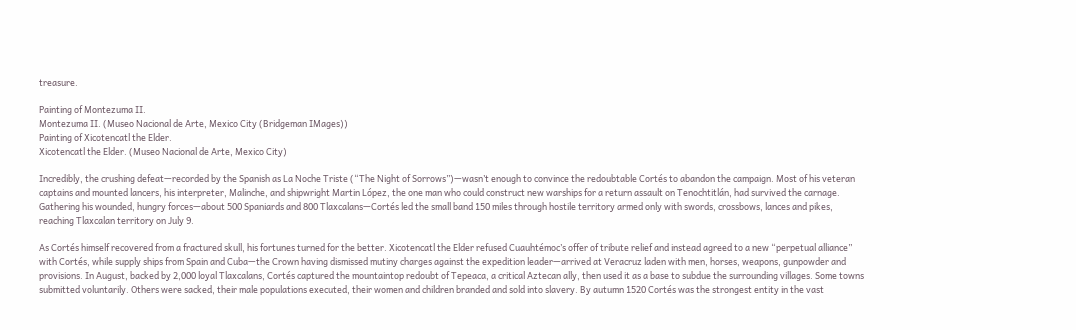treasure.

Painting of Montezuma II.
Montezuma II. (Museo Nacional de Arte, Mexico City (Bridgeman IMages))
Painting of Xicotencatl the Elder.
Xicotencatl the Elder. (Museo Nacional de Arte, Mexico City)

Incredibly, the crushing defeat—recorded by the Spanish as La Noche Triste (“The Night of Sorrows”)—wasn’t enough to convince the redoubtable Cortés to abandon the campaign. Most of his veteran captains and mounted lancers, his interpreter, Malinche, and shipwright Martin López, the one man who could construct new warships for a return assault on Tenochtitlán, had survived the carnage. Gathering his wounded, hungry forces—about 500 Spaniards and 800 Tlaxcalans—Cortés led the small band 150 miles through hostile territory armed only with swords, crossbows, lances and pikes, reaching Tlaxcalan territory on July 9.

As Cortés himself recovered from a fractured skull, his fortunes turned for the better. Xicotencatl the Elder refused Cuauhtémoc’s offer of tribute relief and instead agreed to a new “perpetual alliance” with Cortés, while supply ships from Spain and Cuba—the Crown having dismissed mutiny charges against the expedition leader—arrived at Veracruz laden with men, horses, weapons, gunpowder and provisions. In August, backed by 2,000 loyal Tlaxcalans, Cortés captured the mountaintop redoubt of Tepeaca, a critical Aztecan ally, then used it as a base to subdue the surrounding villages. Some towns submitted voluntarily. Others were sacked, their male populations executed, their women and children branded and sold into slavery. By autumn 1520 Cortés was the strongest entity in the vast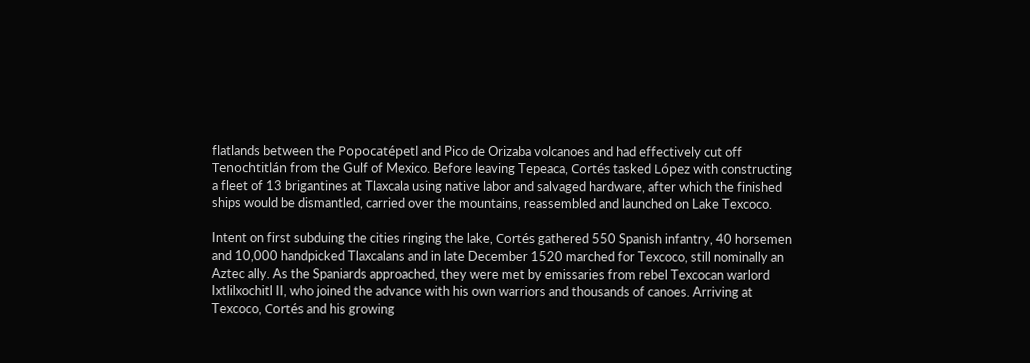flatlands between the Popocatépetl and Pico de Orizaba volcanoes and had effectively cut off Tenochtitlán from the Gulf of Mexico. Before leaving Tepeaca, Cortés tasked López with constructing a fleet of 13 brigantines at Tlaxcala using native labor and salvaged hardware, after which the finished ships would be dismantled, carried over the mountains, reassembled and launched on Lake Texcoco.

Intent on first subduing the cities ringing the lake, Cortés gathered 550 Spanish infantry, 40 horsemen and 10,000 handpicked Tlaxcalans and in late December 1520 marched for Texcoco, still nominally an Aztec ally. As the Spaniards approached, they were met by emissaries from rebel Texcocan warlord Ixtlilxochitl II, who joined the advance with his own warriors and thousands of canoes. Arriving at Texcoco, Cortés and his growing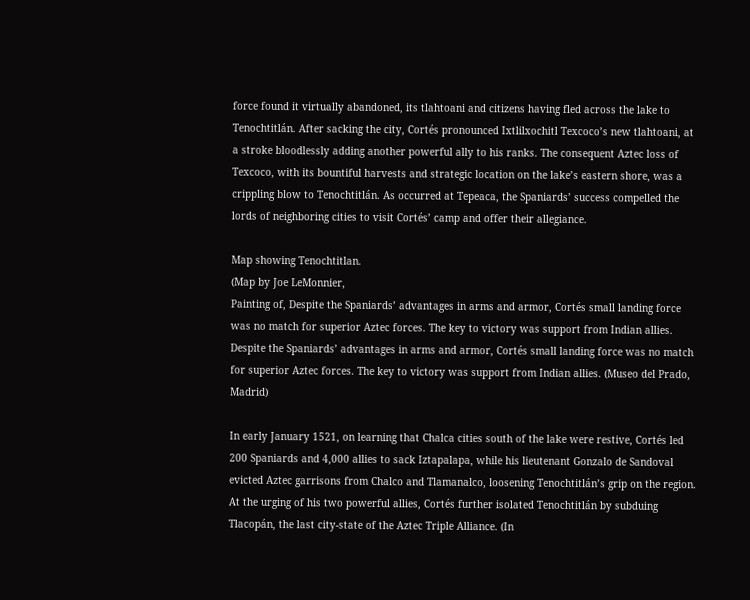force found it virtually abandoned, its tlahtoani and citizens having fled across the lake to Tenochtitlán. After sacking the city, Cortés pronounced Ixtlilxochitl Texcoco’s new tlahtoani, at a stroke bloodlessly adding another powerful ally to his ranks. The consequent Aztec loss of Texcoco, with its bountiful harvests and strategic location on the lake’s eastern shore, was a crippling blow to Tenochtitlán. As occurred at Tepeaca, the Spaniards’ success compelled the lords of neighboring cities to visit Cortés’ camp and offer their allegiance.

Map showing Tenochtitlan.
(Map by Joe LeMonnier,
Painting of, Despite the Spaniards’ advantages in arms and armor, Cortés small landing force was no match for superior Aztec forces. The key to victory was support from Indian allies.
Despite the Spaniards’ advantages in arms and armor, Cortés small landing force was no match for superior Aztec forces. The key to victory was support from Indian allies. (Museo del Prado, Madrid)

In early January 1521, on learning that Chalca cities south of the lake were restive, Cortés led 200 Spaniards and 4,000 allies to sack Iztapalapa, while his lieutenant Gonzalo de Sandoval evicted Aztec garrisons from Chalco and Tlamanalco, loosening Tenochtitlán’s grip on the region. At the urging of his two powerful allies, Cortés further isolated Tenochtitlán by subduing Tlacopán, the last city-state of the Aztec Triple Alliance. (In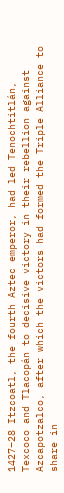1427–28 Itzcoatl, the fourth Aztec emperor, had led Tenochtitlán, Texcoco and Tlacopán to decisive victory in their rebellion against Azcapotzalco, after which the victors had formed the Triple Alliance to share in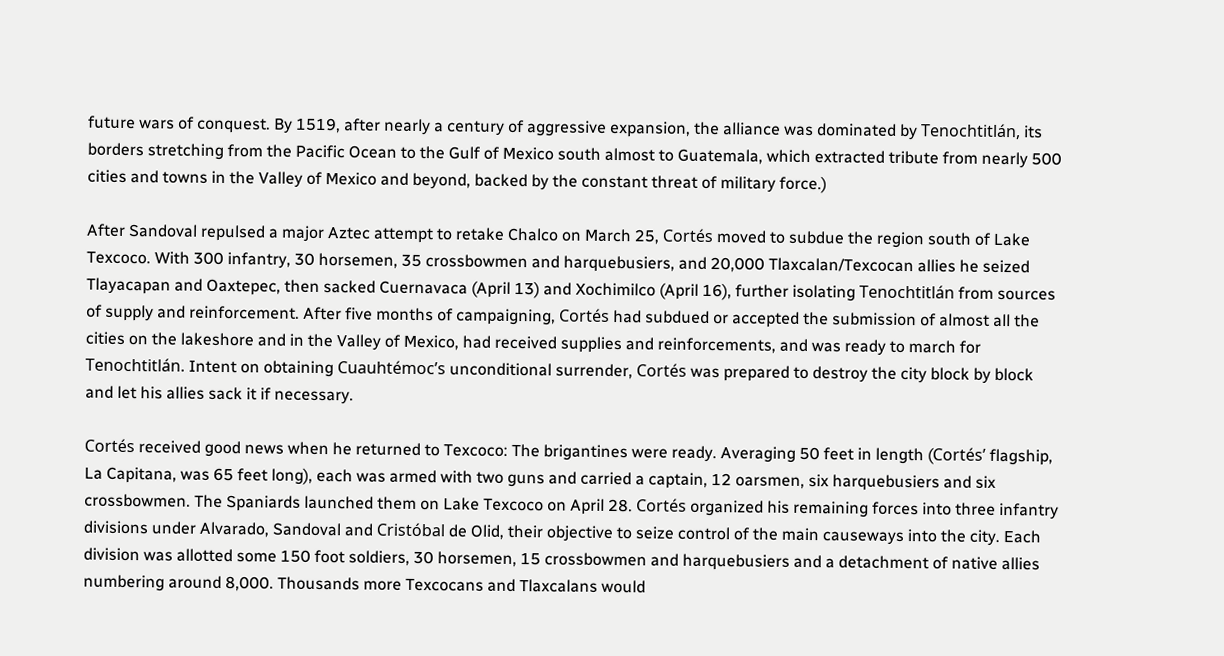future wars of conquest. By 1519, after nearly a century of aggressive expansion, the alliance was dominated by Tenochtitlán, its borders stretching from the Pacific Ocean to the Gulf of Mexico south almost to Guatemala, which extracted tribute from nearly 500 cities and towns in the Valley of Mexico and beyond, backed by the constant threat of military force.)

After Sandoval repulsed a major Aztec attempt to retake Chalco on March 25, Cortés moved to subdue the region south of Lake Texcoco. With 300 infantry, 30 horsemen, 35 crossbowmen and harquebusiers, and 20,000 Tlaxcalan/Texcocan allies he seized Tlayacapan and Oaxtepec, then sacked Cuernavaca (April 13) and Xochimilco (April 16), further isolating Tenochtitlán from sources of supply and reinforcement. After five months of campaigning, Cortés had subdued or accepted the submission of almost all the cities on the lakeshore and in the Valley of Mexico, had received supplies and reinforcements, and was ready to march for Tenochtitlán. Intent on obtaining Cuauhtémoc’s unconditional surrender, Cortés was prepared to destroy the city block by block and let his allies sack it if necessary.

Cortés received good news when he returned to Texcoco: The brigantines were ready. Averaging 50 feet in length (Cortés’ flagship, La Capitana, was 65 feet long), each was armed with two guns and carried a captain, 12 oarsmen, six harquebusiers and six crossbowmen. The Spaniards launched them on Lake Texcoco on April 28. Cortés organized his remaining forces into three infantry divisions under Alvarado, Sandoval and Cristóbal de Olid, their objective to seize control of the main causeways into the city. Each division was allotted some 150 foot soldiers, 30 horsemen, 15 crossbowmen and harquebusiers and a detachment of native allies numbering around 8,000. Thousands more Texcocans and Tlaxcalans would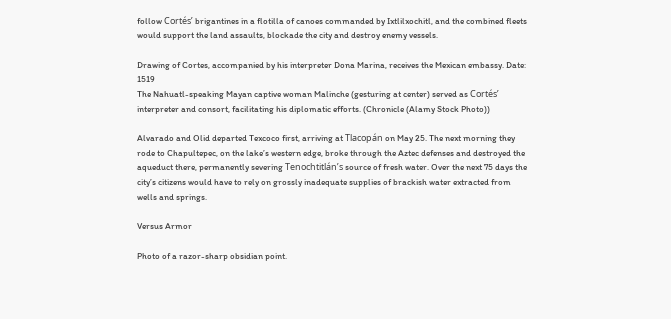follow Cortés’ brigantines in a flotilla of canoes commanded by Ixtlilxochitl, and the combined fleets would support the land assaults, blockade the city and destroy enemy vessels.

Drawing of Cortes, accompanied by his interpreter Dona Marina, receives the Mexican embassy. Date: 1519
The Nahuatl-speaking Mayan captive woman Malinche (gesturing at center) served as Cortés’ interpreter and consort, facilitating his diplomatic efforts. (Chronicle (Alamy Stock Photo))

Alvarado and Olid departed Texcoco first, arriving at Tlacopán on May 25. The next morning they rode to Chapultepec, on the lake’s western edge, broke through the Aztec defenses and destroyed the aqueduct there, permanently severing Tenochtitlán’s source of fresh water. Over the next 75 days the city’s citizens would have to rely on grossly inadequate supplies of brackish water extracted from wells and springs.

Versus Armor

Photo of a razor-sharp obsidian point.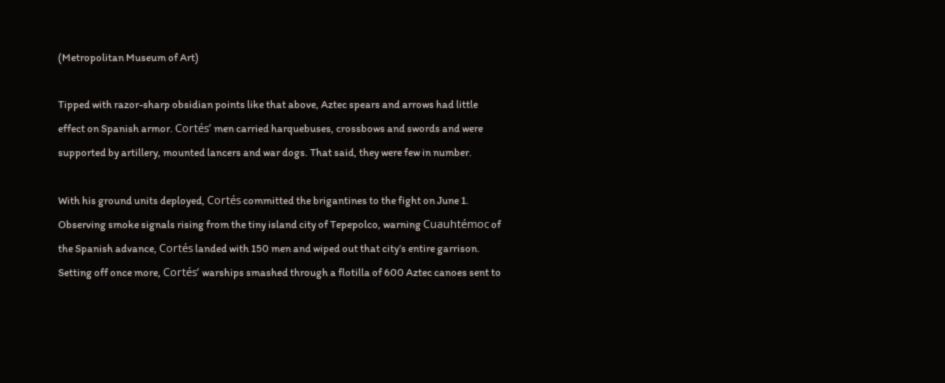(Metropolitan Museum of Art)

Tipped with razor-sharp obsidian points like that above, Aztec spears and arrows had little effect on Spanish armor. Cortés’ men carried harquebuses, crossbows and swords and were supported by artillery, mounted lancers and war dogs. That said, they were few in number.

With his ground units deployed, Cortés committed the brigantines to the fight on June 1. Observing smoke signals rising from the tiny island city of Tepepolco, warning Cuauhtémoc of the Spanish advance, Cortés landed with 150 men and wiped out that city’s entire garrison. Setting off once more, Cortés’ warships smashed through a flotilla of 600 Aztec canoes sent to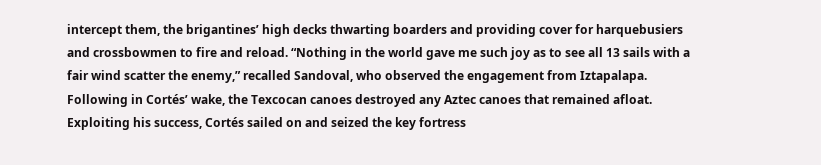intercept them, the brigantines’ high decks thwarting boarders and providing cover for harquebusiers and crossbowmen to fire and reload. “Nothing in the world gave me such joy as to see all 13 sails with a fair wind scatter the enemy,” recalled Sandoval, who observed the engagement from Iztapalapa. Following in Cortés’ wake, the Texcocan canoes destroyed any Aztec canoes that remained afloat. Exploiting his success, Cortés sailed on and seized the key fortress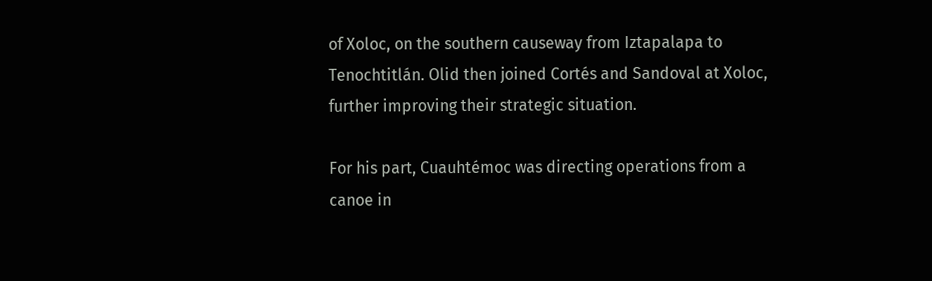of Xoloc, on the southern causeway from Iztapalapa to Tenochtitlán. Olid then joined Cortés and Sandoval at Xoloc, further improving their strategic situation.

For his part, Cuauhtémoc was directing operations from a canoe in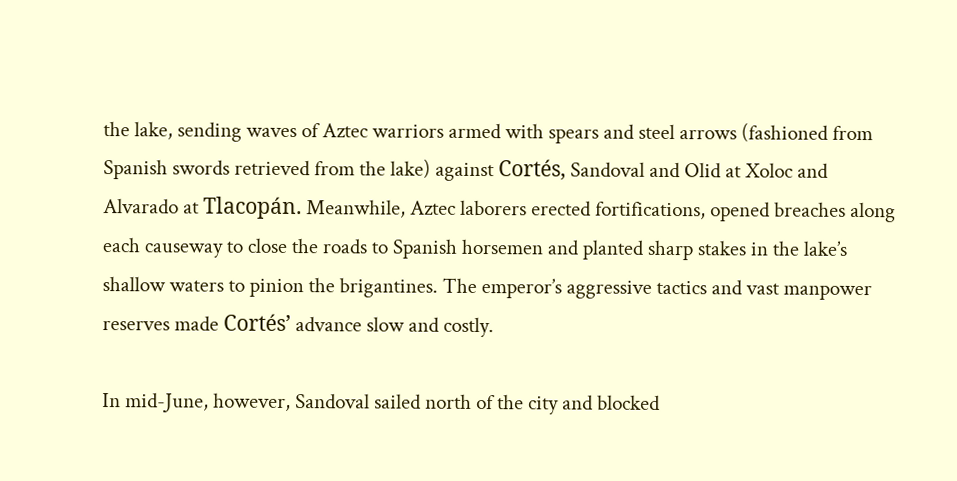the lake, sending waves of Aztec warriors armed with spears and steel arrows (fashioned from Spanish swords retrieved from the lake) against Cortés, Sandoval and Olid at Xoloc and Alvarado at Tlacopán. Meanwhile, Aztec laborers erected fortifications, opened breaches along each causeway to close the roads to Spanish horsemen and planted sharp stakes in the lake’s shallow waters to pinion the brigantines. The emperor’s aggressive tactics and vast manpower reserves made Cortés’ advance slow and costly.

In mid-June, however, Sandoval sailed north of the city and blocked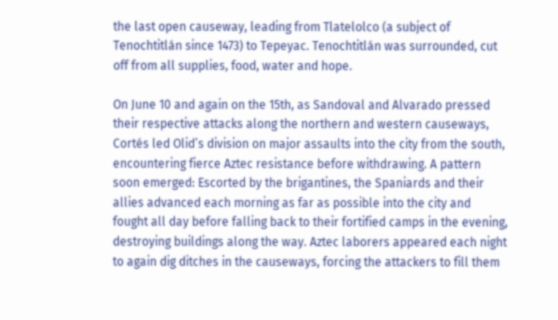the last open causeway, leading from Tlatelolco (a subject of Tenochtitlán since 1473) to Tepeyac. Tenochtitlán was surrounded, cut off from all supplies, food, water and hope.

On June 10 and again on the 15th, as Sandoval and Alvarado pressed their respective attacks along the northern and western causeways, Cortés led Olid’s division on major assaults into the city from the south, encountering fierce Aztec resistance before withdrawing. A pattern soon emerged: Escorted by the brigantines, the Spaniards and their allies advanced each morning as far as possible into the city and fought all day before falling back to their fortified camps in the evening, destroying buildings along the way. Aztec laborers appeared each night to again dig ditches in the causeways, forcing the attackers to fill them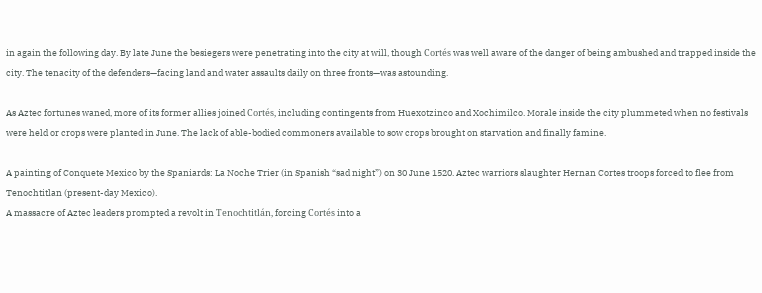in again the following day. By late June the besiegers were penetrating into the city at will, though Cortés was well aware of the danger of being ambushed and trapped inside the city. The tenacity of the defenders—facing land and water assaults daily on three fronts—was astounding.

As Aztec fortunes waned, more of its former allies joined Cortés, including contingents from Huexotzinco and Xochimilco. Morale inside the city plummeted when no festivals were held or crops were planted in June. The lack of able-bodied commoners available to sow crops brought on starvation and finally famine.

A painting of Conquete Mexico by the Spaniards: La Noche Trier (in Spanish “sad night”) on 30 June 1520. Aztec warriors slaughter Hernan Cortes troops forced to flee from Tenochtitlan (present-day Mexico).
A massacre of Aztec leaders prompted a revolt in Tenochtitlán, forcing Cortés into a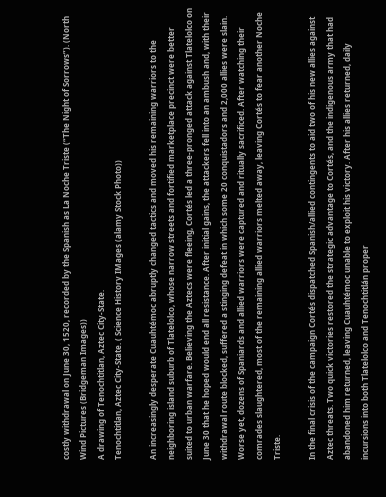costly withdrawal on June 30, 1520, recorded by the Spanish as La Noche Triste (“The Night of Sorrows”). (North Wind Pictures (Bridgeman Images))
A drawing of Tenochtitlan, Aztec City-State.
Tenochtitlan, Aztec City-State. ( Science History IMages (alamy Stock Photo))

An increasingly desperate Cuauhtémoc abruptly changed tactics and moved his remaining warriors to the neighboring island suburb of Tlatelolco, whose narrow streets and fortified marketplace precinct were better suited to urban warfare. Believing the Aztecs were fleeing, Cortés led a three-pronged attack against Tlatelolco on June 30 that he hoped would end all resistance. After initial gains, the attackers fell into an ambush and, with their withdrawal route blocked, suffered a stinging defeat in which some 20 conquistadors and 2,000 allies were slain. Worse yet, dozens of Spaniards and allied warriors were captured and ritually sacrificed. After watching their comrades slaughtered, most of the remaining allied warriors melted away, leaving Cortés to fear another Noche Triste.

In the final crisis of the campaign Cortés dispatched Spanish/allied contingents to aid two of his new allies against Aztec threats. Two quick victories restored the strategic advantage to Cortés, and the indigenous army that had abandoned him returned, leaving Cuauhtémoc unable to exploit his victory. After his allies returned, daily incursions into both Tlatelolco and Tenochtitlán proper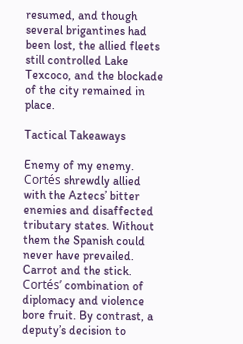resumed, and though several brigantines had been lost, the allied fleets still controlled Lake Texcoco, and the blockade of the city remained in place.

Tactical Takeaways

Enemy of my enemy. Cortés shrewdly allied with the Aztecs’ bitter enemies and disaffected tributary states. Without them the Spanish could never have prevailed. Carrot and the stick. Cortés’ combination of diplomacy and violence bore fruit. By contrast, a deputy’s decision to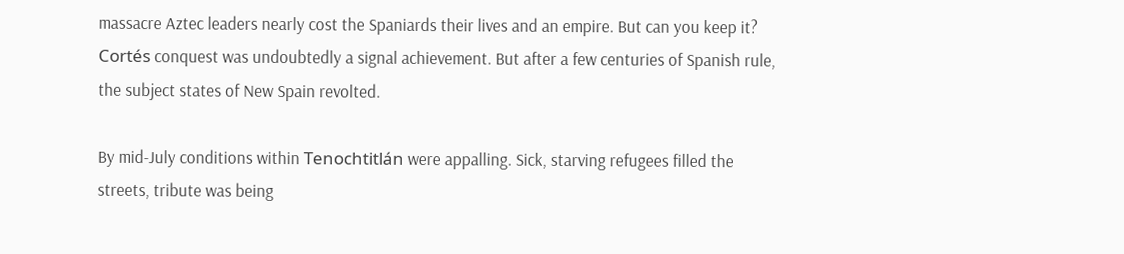massacre Aztec leaders nearly cost the Spaniards their lives and an empire. But can you keep it? Cortés conquest was undoubtedly a signal achievement. But after a few centuries of Spanish rule, the subject states of New Spain revolted.

By mid-July conditions within Tenochtitlán were appalling. Sick, starving refugees filled the streets, tribute was being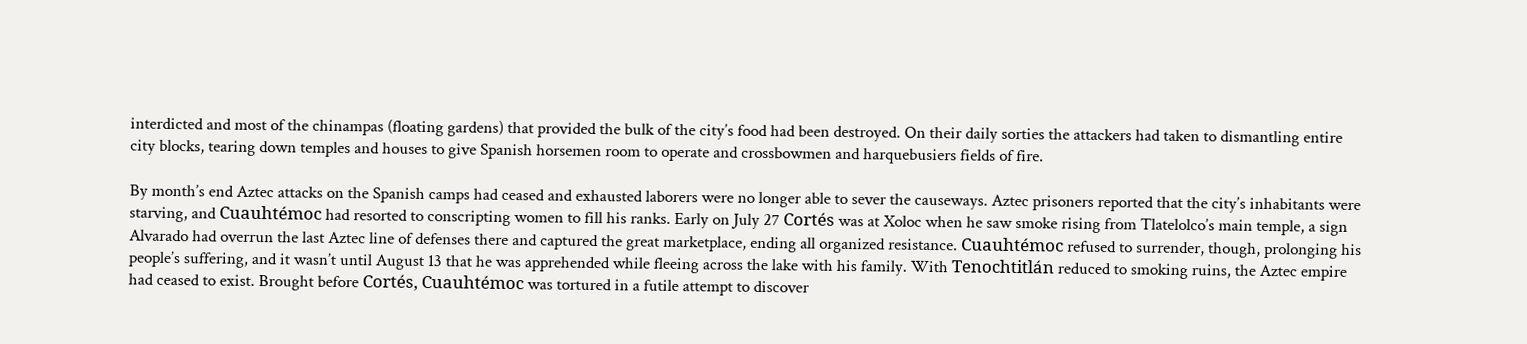interdicted and most of the chinampas (floating gardens) that provided the bulk of the city’s food had been destroyed. On their daily sorties the attackers had taken to dismantling entire city blocks, tearing down temples and houses to give Spanish horsemen room to operate and crossbowmen and harquebusiers fields of fire.

By month’s end Aztec attacks on the Spanish camps had ceased and exhausted laborers were no longer able to sever the causeways. Aztec prisoners reported that the city’s inhabitants were starving, and Cuauhtémoc had resorted to conscripting women to fill his ranks. Early on July 27 Cortés was at Xoloc when he saw smoke rising from Tlatelolco’s main temple, a sign Alvarado had overrun the last Aztec line of defenses there and captured the great marketplace, ending all organized resistance. Cuauhtémoc refused to surrender, though, prolonging his people’s suffering, and it wasn’t until August 13 that he was apprehended while fleeing across the lake with his family. With Tenochtitlán reduced to smoking ruins, the Aztec empire had ceased to exist. Brought before Cortés, Cuauhtémoc was tortured in a futile attempt to discover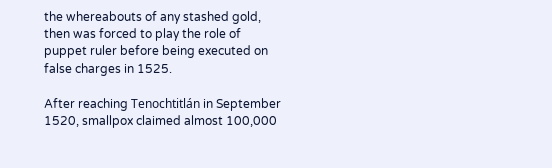the whereabouts of any stashed gold, then was forced to play the role of puppet ruler before being executed on false charges in 1525.

After reaching Tenochtitlán in September 1520, smallpox claimed almost 100,000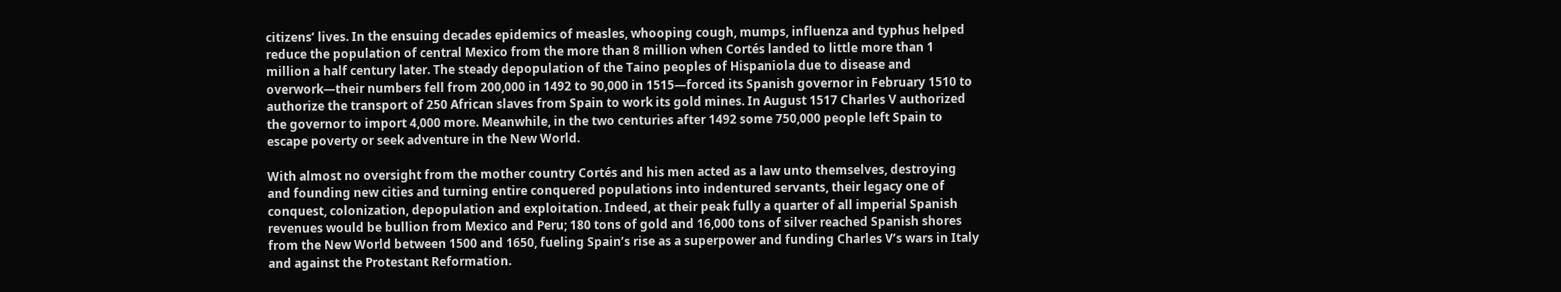citizens’ lives. In the ensuing decades epidemics of measles, whooping cough, mumps, influenza and typhus helped reduce the population of central Mexico from the more than 8 million when Cortés landed to little more than 1 million a half century later. The steady depopulation of the Taino peoples of Hispaniola due to disease and overwork—their numbers fell from 200,000 in 1492 to 90,000 in 1515—forced its Spanish governor in February 1510 to authorize the transport of 250 African slaves from Spain to work its gold mines. In August 1517 Charles V authorized the governor to import 4,000 more. Meanwhile, in the two centuries after 1492 some 750,000 people left Spain to escape poverty or seek adventure in the New World.

With almost no oversight from the mother country Cortés and his men acted as a law unto themselves, destroying and founding new cities and turning entire conquered populations into indentured servants, their legacy one of conquest, colonization, depopulation and exploitation. Indeed, at their peak fully a quarter of all imperial Spanish revenues would be bullion from Mexico and Peru; 180 tons of gold and 16,000 tons of silver reached Spanish shores from the New World between 1500 and 1650, fueling Spain’s rise as a superpower and funding Charles V’s wars in Italy and against the Protestant Reformation.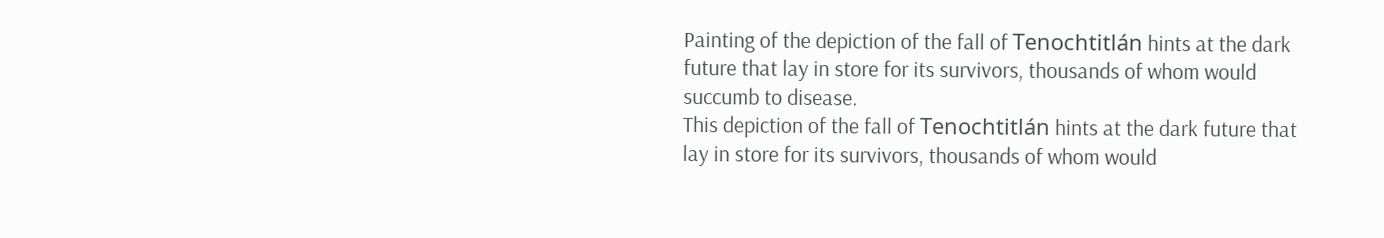Painting of the depiction of the fall of Tenochtitlán hints at the dark future that lay in store for its survivors, thousands of whom would succumb to disease.
This depiction of the fall of Tenochtitlán hints at the dark future that lay in store for its survivors, thousands of whom would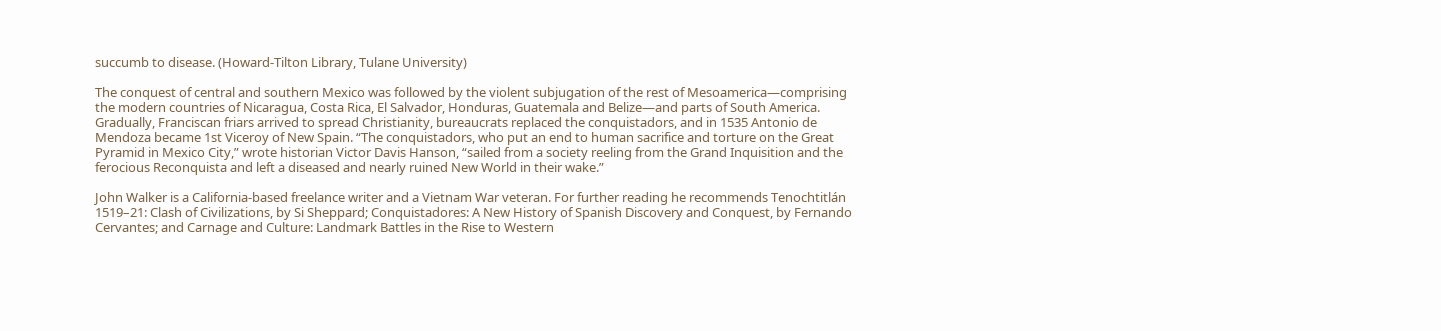succumb to disease. (Howard-Tilton Library, Tulane University)

The conquest of central and southern Mexico was followed by the violent subjugation of the rest of Mesoamerica—comprising the modern countries of Nicaragua, Costa Rica, El Salvador, Honduras, Guatemala and Belize—and parts of South America. Gradually, Franciscan friars arrived to spread Christianity, bureaucrats replaced the conquistadors, and in 1535 Antonio de Mendoza became 1st Viceroy of New Spain. “The conquistadors, who put an end to human sacrifice and torture on the Great Pyramid in Mexico City,” wrote historian Victor Davis Hanson, “sailed from a society reeling from the Grand Inquisition and the ferocious Reconquista and left a diseased and nearly ruined New World in their wake.”

John Walker is a California-based freelance writer and a Vietnam War veteran. For further reading he recommends Tenochtitlán 1519–21: Clash of Civilizations, by Si Sheppard; Conquistadores: A New History of Spanish Discovery and Conquest, by Fernando Cervantes; and Carnage and Culture: Landmark Battles in the Rise to Western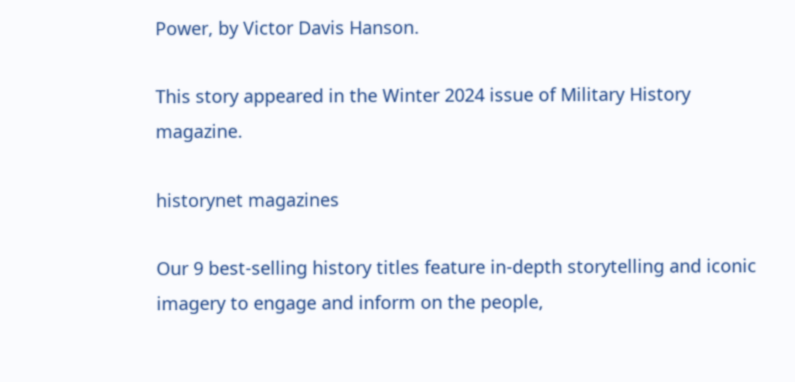Power, by Victor Davis Hanson.

This story appeared in the Winter 2024 issue of Military History magazine.

historynet magazines

Our 9 best-selling history titles feature in-depth storytelling and iconic imagery to engage and inform on the people,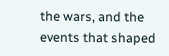the wars, and the events that shaped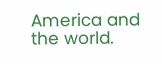America and the world.